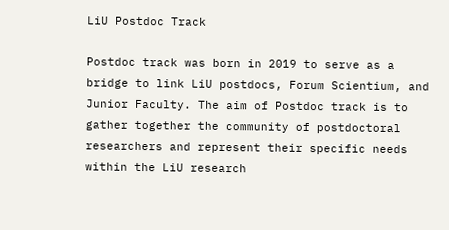LiU Postdoc Track

Postdoc track was born in 2019 to serve as a bridge to link LiU postdocs, Forum Scientium, and Junior Faculty. The aim of Postdoc track is to gather together the community of postdoctoral researchers and represent their specific needs within the LiU research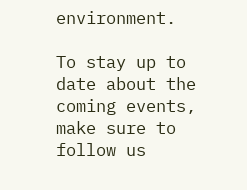environment.

To stay up to date about the coming events, make sure to follow us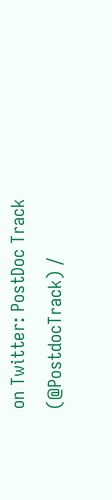on Twitter: PostDoc Track (@PostdocTrack) /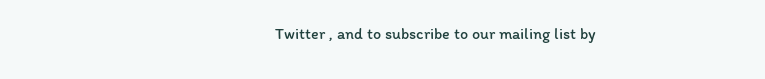Twitter , and to subscribe to our mailing list by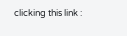clicking this link :